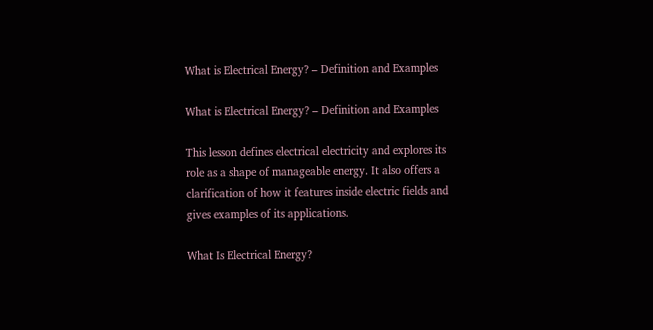What is Electrical Energy? – Definition and Examples

What is Electrical Energy? – Definition and Examples

This lesson defines electrical electricity and explores its role as a shape of manageable energy. It also offers a clarification of how it features inside electric fields and gives examples of its applications.

What Is Electrical Energy?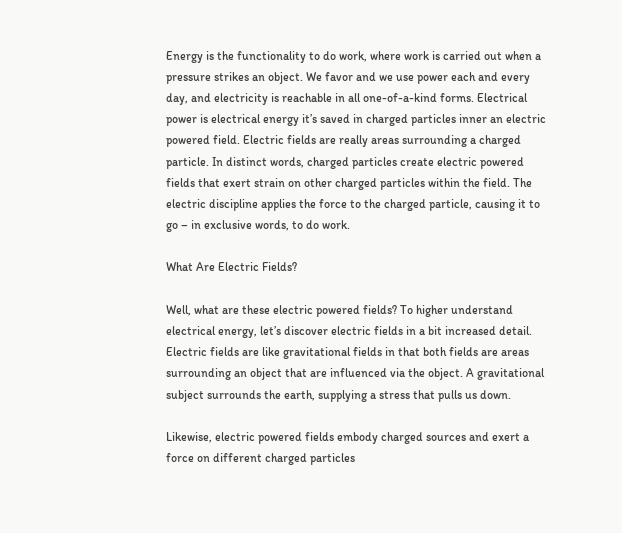Energy is the functionality to do work, where work is carried out when a pressure strikes an object. We favor and we use power each and every day, and electricity is reachable in all one-of-a-kind forms. Electrical power is electrical energy it’s saved in charged particles inner an electric powered field. Electric fields are really areas surrounding a charged particle. In distinct words, charged particles create electric powered fields that exert strain on other charged particles within the field. The electric discipline applies the force to the charged particle, causing it to go – in exclusive words, to do work.

What Are Electric Fields?

Well, what are these electric powered fields? To higher understand electrical energy, let’s discover electric fields in a bit increased detail. Electric fields are like gravitational fields in that both fields are areas surrounding an object that are influenced via the object. A gravitational subject surrounds the earth, supplying a stress that pulls us down.

Likewise, electric powered fields embody charged sources and exert a force on different charged particles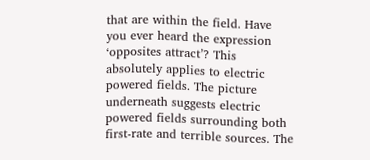that are within the field. Have you ever heard the expression ‘opposites attract’? This absolutely applies to electric powered fields. The picture underneath suggests electric powered fields surrounding both first-rate and terrible sources. The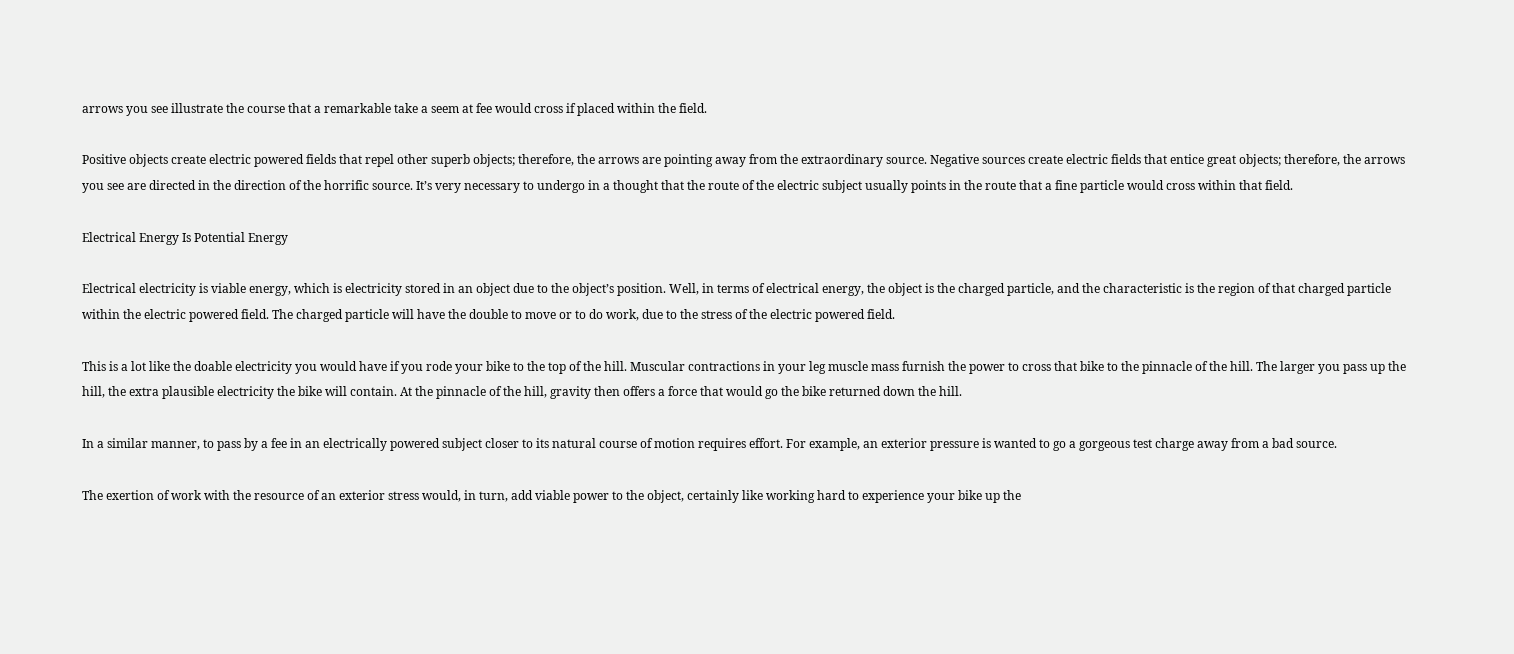arrows you see illustrate the course that a remarkable take a seem at fee would cross if placed within the field.

Positive objects create electric powered fields that repel other superb objects; therefore, the arrows are pointing away from the extraordinary source. Negative sources create electric fields that entice great objects; therefore, the arrows you see are directed in the direction of the horrific source. It’s very necessary to undergo in a thought that the route of the electric subject usually points in the route that a fine particle would cross within that field.

Electrical Energy Is Potential Energy

Electrical electricity is viable energy, which is electricity stored in an object due to the object’s position. Well, in terms of electrical energy, the object is the charged particle, and the characteristic is the region of that charged particle within the electric powered field. The charged particle will have the double to move or to do work, due to the stress of the electric powered field.

This is a lot like the doable electricity you would have if you rode your bike to the top of the hill. Muscular contractions in your leg muscle mass furnish the power to cross that bike to the pinnacle of the hill. The larger you pass up the hill, the extra plausible electricity the bike will contain. At the pinnacle of the hill, gravity then offers a force that would go the bike returned down the hill.

In a similar manner, to pass by a fee in an electrically powered subject closer to its natural course of motion requires effort. For example, an exterior pressure is wanted to go a gorgeous test charge away from a bad source.

The exertion of work with the resource of an exterior stress would, in turn, add viable power to the object, certainly like working hard to experience your bike up the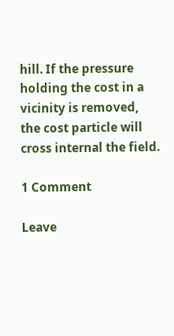hill. If the pressure holding the cost in a vicinity is removed, the cost particle will cross internal the field.

1 Comment

Leave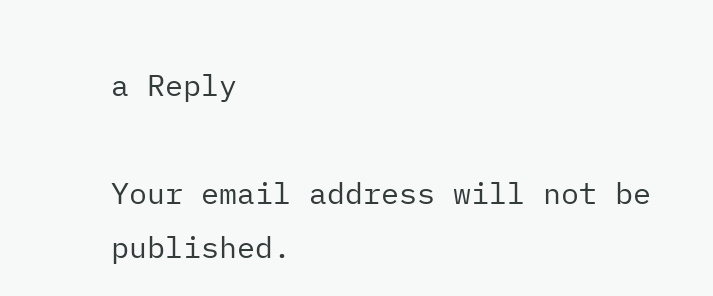a Reply

Your email address will not be published.